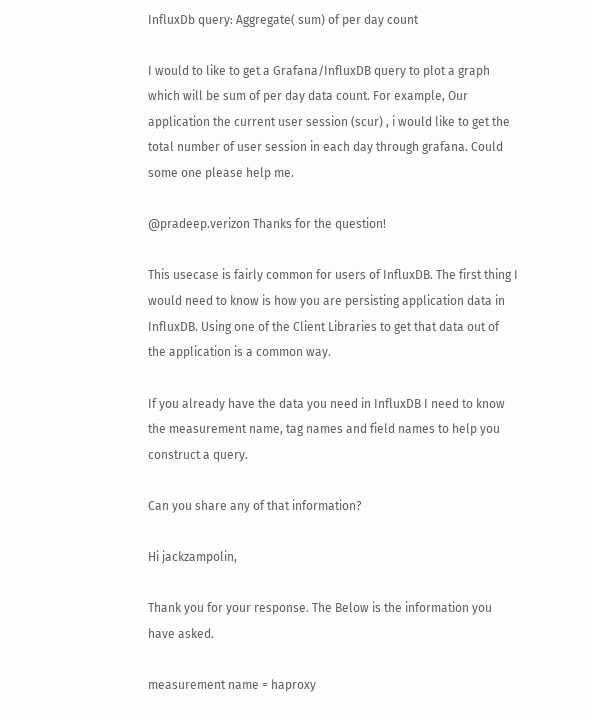InfluxDb query: Aggregate( sum) of per day count

I would to like to get a Grafana/InfluxDB query to plot a graph which will be sum of per day data count. For example, Our application the current user session (scur) , i would like to get the total number of user session in each day through grafana. Could some one please help me.

@pradeep.verizon Thanks for the question!

This usecase is fairly common for users of InfluxDB. The first thing I would need to know is how you are persisting application data in InfluxDB. Using one of the Client Libraries to get that data out of the application is a common way.

If you already have the data you need in InfluxDB I need to know the measurement name, tag names and field names to help you construct a query.

Can you share any of that information?

Hi jackzampolin,

Thank you for your response. The Below is the information you have asked.

measurement name = haproxy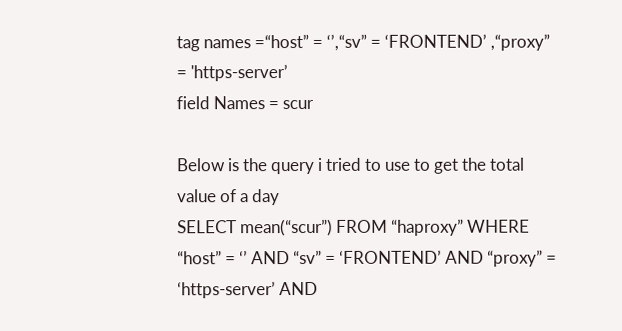tag names =“host” = ‘’,“sv” = ‘FRONTEND’ ,“proxy” = 'https-server’
field Names = scur

Below is the query i tried to use to get the total value of a day
SELECT mean(“scur”) FROM “haproxy” WHERE “host” = ‘’ AND “sv” = ‘FRONTEND’ AND “proxy” = ‘https-server’ AND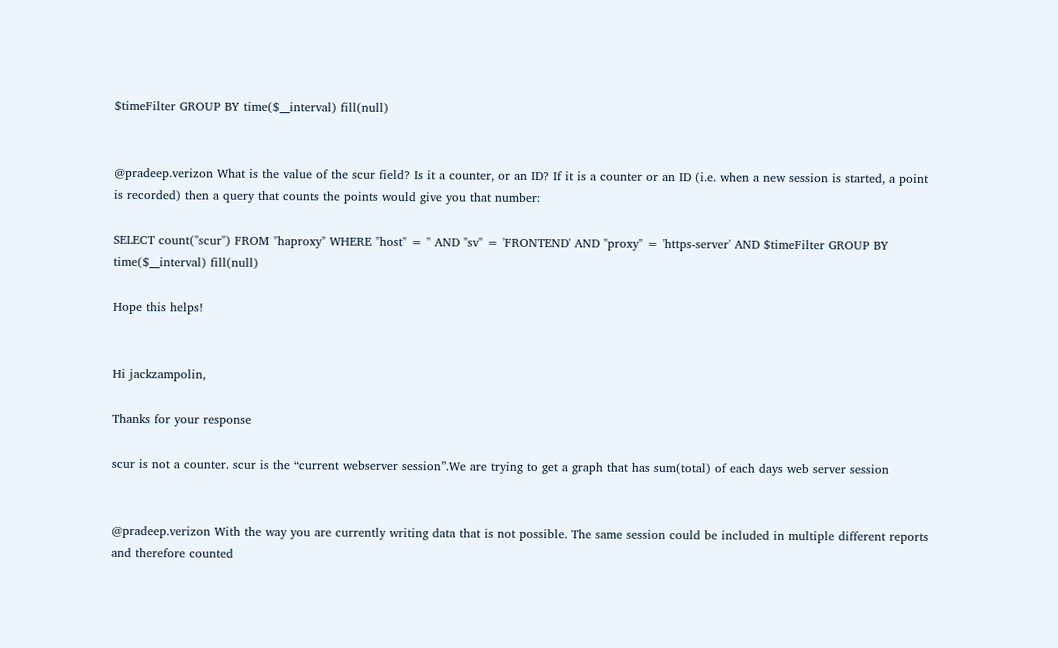$timeFilter GROUP BY time($__interval) fill(null)


@pradeep.verizon What is the value of the scur field? Is it a counter, or an ID? If it is a counter or an ID (i.e. when a new session is started, a point is recorded) then a query that counts the points would give you that number:

SELECT count("scur") FROM "haproxy" WHERE "host" = '' AND "sv" = 'FRONTEND' AND "proxy" = 'https-server' AND $timeFilter GROUP BY time($__interval) fill(null)

Hope this helps!


Hi jackzampolin,

Thanks for your response

scur is not a counter. scur is the “current webserver session”.We are trying to get a graph that has sum(total) of each days web server session


@pradeep.verizon With the way you are currently writing data that is not possible. The same session could be included in multiple different reports and therefore counted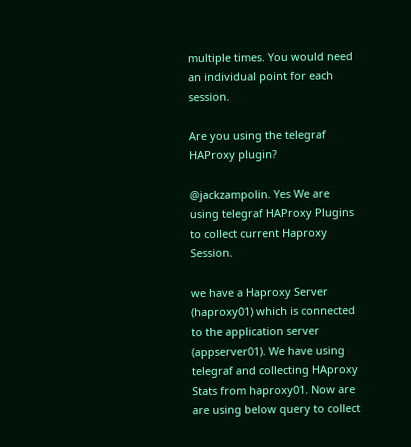multiple times. You would need an individual point for each session.

Are you using the telegraf HAProxy plugin?

@jackzampolin. Yes We are using telegraf HAProxy Plugins to collect current Haproxy Session.

we have a Haproxy Server (haproxy01) which is connected to the application server (appserver01). We have using telegraf and collecting HAproxy Stats from haproxy01. Now are are using below query to collect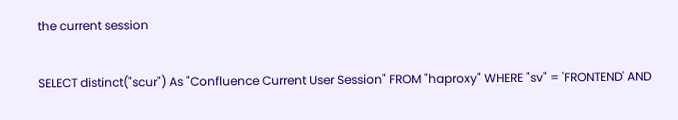the current session

SELECT distinct("scur") As "Confluence Current User Session" FROM "haproxy" WHERE "sv" = 'FRONTEND' AND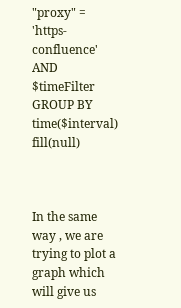"proxy" = 'https-confluence' AND $timeFilter GROUP BY time($interval) fill(null)



In the same way , we are trying to plot a graph which will give us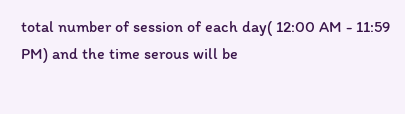total number of session of each day( 12:00 AM - 11:59 PM) and the time serous will be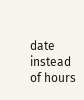date instead of hours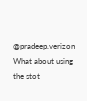@pradeep.verizon What about using the stot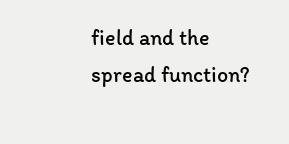field and the spread function?